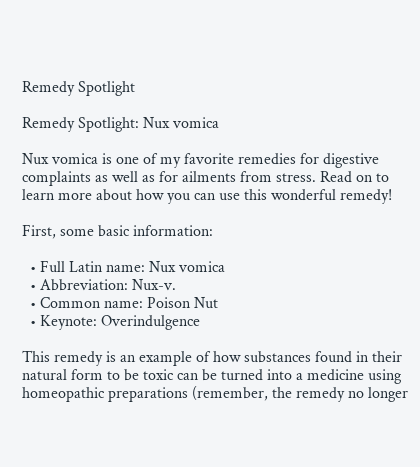Remedy Spotlight

Remedy Spotlight: Nux vomica

Nux vomica is one of my favorite remedies for digestive complaints as well as for ailments from stress. Read on to learn more about how you can use this wonderful remedy!

First, some basic information:

  • Full Latin name: Nux vomica
  • Abbreviation: Nux-v.
  • Common name: Poison Nut
  • Keynote: Overindulgence

This remedy is an example of how substances found in their natural form to be toxic can be turned into a medicine using homeopathic preparations (remember, the remedy no longer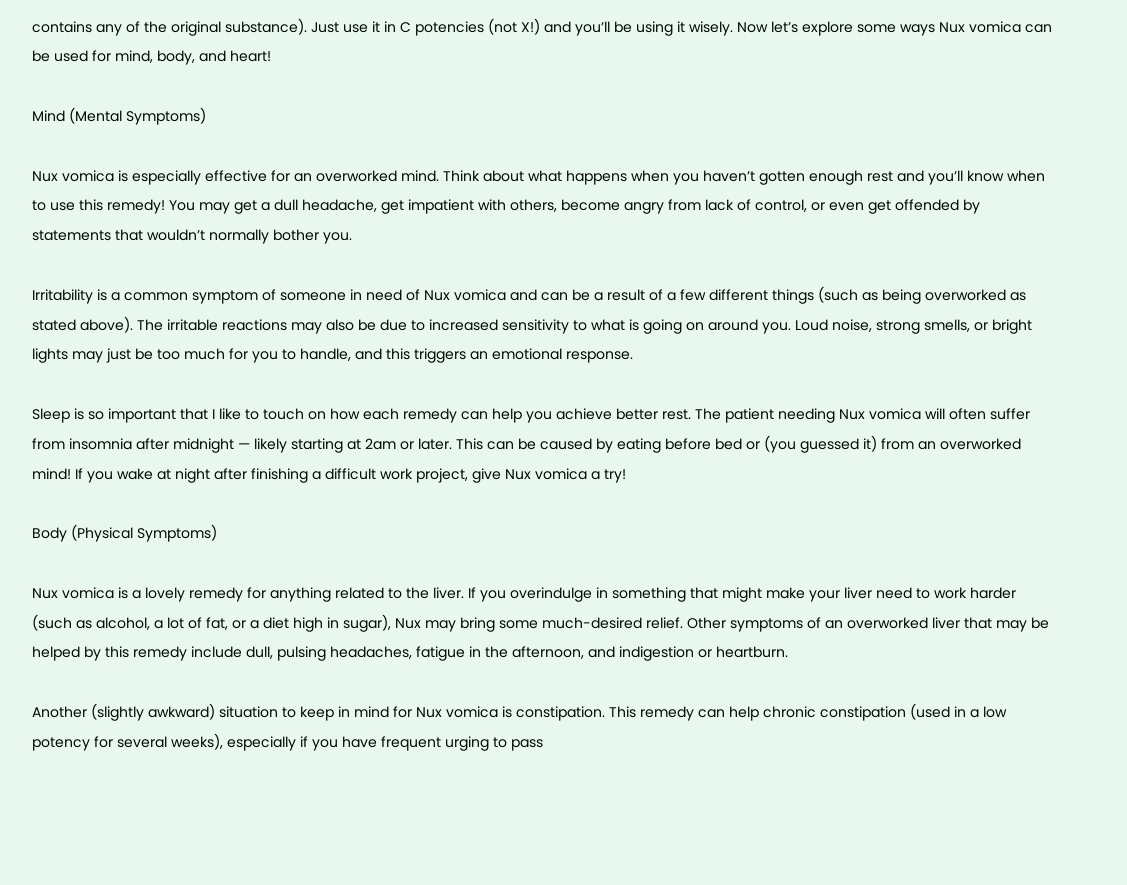contains any of the original substance). Just use it in C potencies (not X!) and you’ll be using it wisely. Now let’s explore some ways Nux vomica can be used for mind, body, and heart!

Mind (Mental Symptoms)

Nux vomica is especially effective for an overworked mind. Think about what happens when you haven’t gotten enough rest and you’ll know when to use this remedy! You may get a dull headache, get impatient with others, become angry from lack of control, or even get offended by statements that wouldn’t normally bother you.

Irritability is a common symptom of someone in need of Nux vomica and can be a result of a few different things (such as being overworked as stated above). The irritable reactions may also be due to increased sensitivity to what is going on around you. Loud noise, strong smells, or bright lights may just be too much for you to handle, and this triggers an emotional response.

Sleep is so important that I like to touch on how each remedy can help you achieve better rest. The patient needing Nux vomica will often suffer from insomnia after midnight — likely starting at 2am or later. This can be caused by eating before bed or (you guessed it) from an overworked mind! If you wake at night after finishing a difficult work project, give Nux vomica a try!

Body (Physical Symptoms)

Nux vomica is a lovely remedy for anything related to the liver. If you overindulge in something that might make your liver need to work harder (such as alcohol, a lot of fat, or a diet high in sugar), Nux may bring some much-desired relief. Other symptoms of an overworked liver that may be helped by this remedy include dull, pulsing headaches, fatigue in the afternoon, and indigestion or heartburn.

Another (slightly awkward) situation to keep in mind for Nux vomica is constipation. This remedy can help chronic constipation (used in a low potency for several weeks), especially if you have frequent urging to pass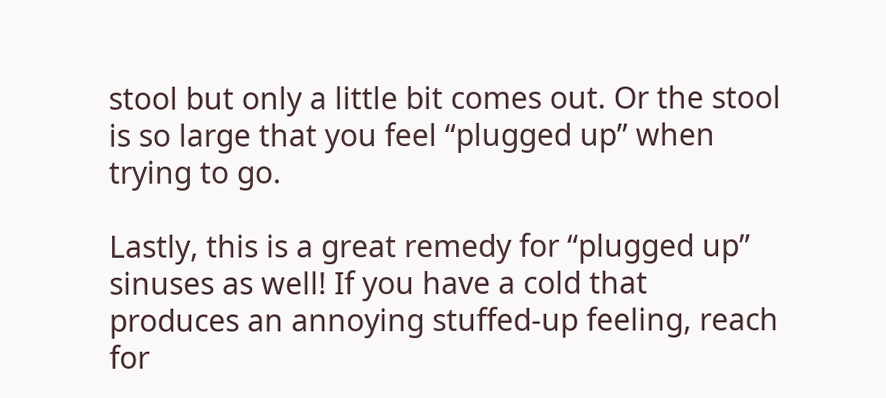stool but only a little bit comes out. Or the stool is so large that you feel “plugged up” when trying to go.

Lastly, this is a great remedy for “plugged up” sinuses as well! If you have a cold that produces an annoying stuffed-up feeling, reach for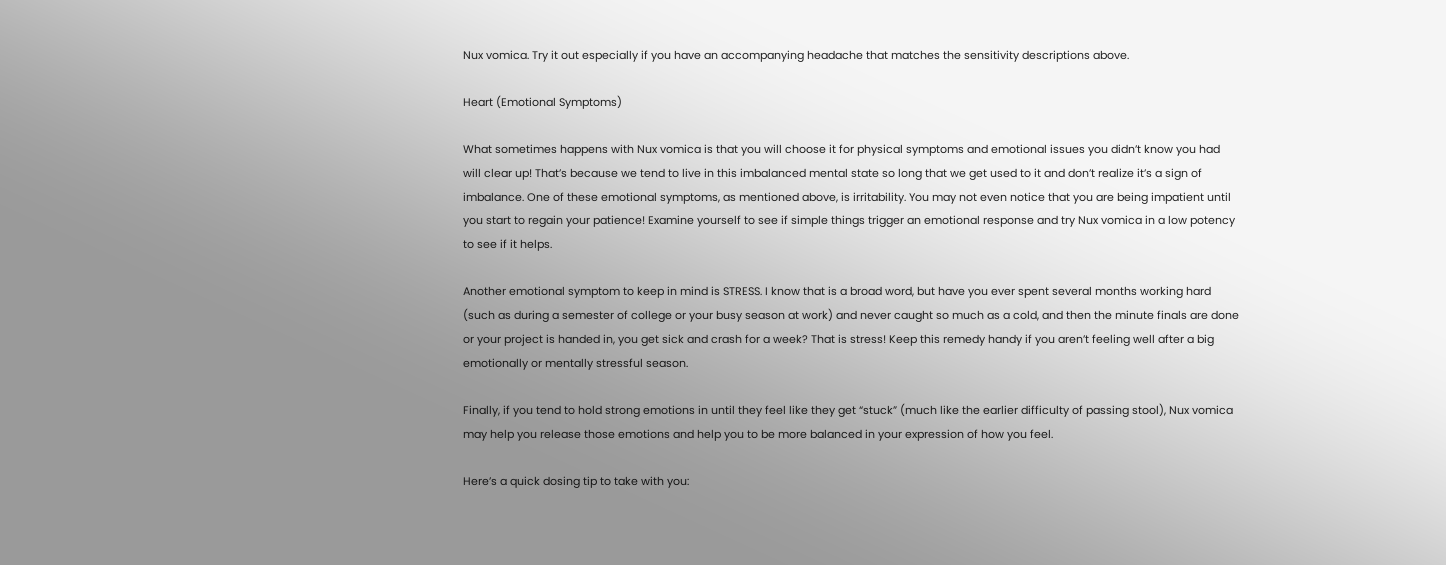Nux vomica. Try it out especially if you have an accompanying headache that matches the sensitivity descriptions above.

Heart (Emotional Symptoms)

What sometimes happens with Nux vomica is that you will choose it for physical symptoms and emotional issues you didn’t know you had will clear up! That’s because we tend to live in this imbalanced mental state so long that we get used to it and don’t realize it’s a sign of imbalance. One of these emotional symptoms, as mentioned above, is irritability. You may not even notice that you are being impatient until you start to regain your patience! Examine yourself to see if simple things trigger an emotional response and try Nux vomica in a low potency to see if it helps.

Another emotional symptom to keep in mind is STRESS. I know that is a broad word, but have you ever spent several months working hard (such as during a semester of college or your busy season at work) and never caught so much as a cold, and then the minute finals are done or your project is handed in, you get sick and crash for a week? That is stress! Keep this remedy handy if you aren’t feeling well after a big emotionally or mentally stressful season.

Finally, if you tend to hold strong emotions in until they feel like they get “stuck” (much like the earlier difficulty of passing stool), Nux vomica may help you release those emotions and help you to be more balanced in your expression of how you feel.

Here’s a quick dosing tip to take with you: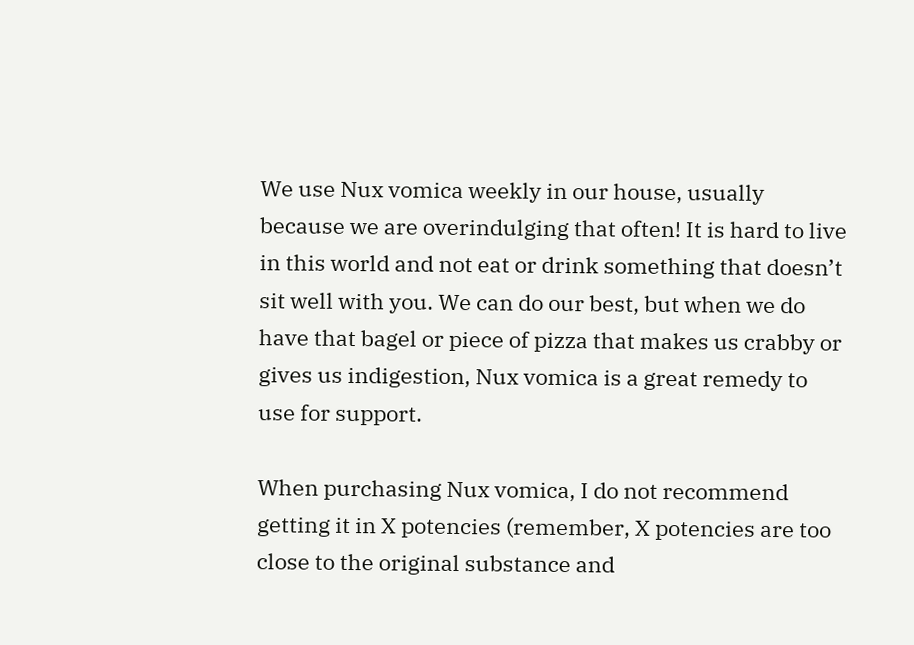We use Nux vomica weekly in our house, usually because we are overindulging that often! It is hard to live in this world and not eat or drink something that doesn’t sit well with you. We can do our best, but when we do have that bagel or piece of pizza that makes us crabby or gives us indigestion, Nux vomica is a great remedy to use for support.

When purchasing Nux vomica, I do not recommend getting it in X potencies (remember, X potencies are too close to the original substance and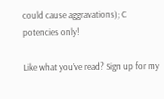could cause aggravations); C potencies only!

Like what you’ve read? Sign up for my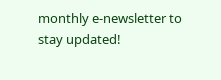monthly e-newsletter to stay updated!